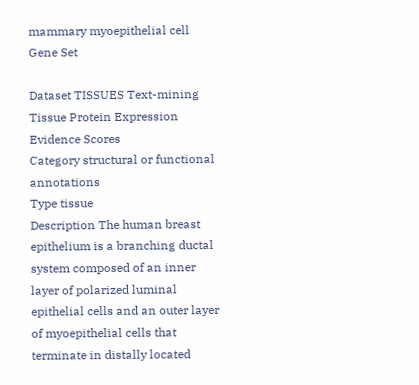mammary myoepithelial cell Gene Set

Dataset TISSUES Text-mining Tissue Protein Expression Evidence Scores
Category structural or functional annotations
Type tissue
Description The human breast epithelium is a branching ductal system composed of an inner layer of polarized luminal epithelial cells and an outer layer of myoepithelial cells that terminate in distally located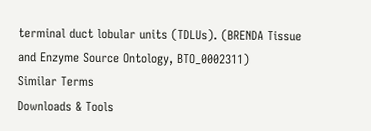terminal duct lobular units (TDLUs). (BRENDA Tissue and Enzyme Source Ontology, BTO_0002311)
Similar Terms
Downloads & Tools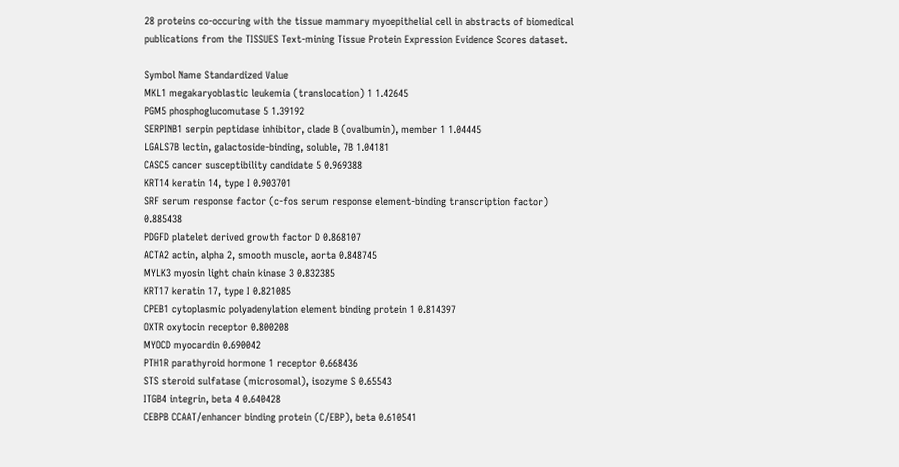28 proteins co-occuring with the tissue mammary myoepithelial cell in abstracts of biomedical publications from the TISSUES Text-mining Tissue Protein Expression Evidence Scores dataset.

Symbol Name Standardized Value
MKL1 megakaryoblastic leukemia (translocation) 1 1.42645
PGM5 phosphoglucomutase 5 1.39192
SERPINB1 serpin peptidase inhibitor, clade B (ovalbumin), member 1 1.04445
LGALS7B lectin, galactoside-binding, soluble, 7B 1.04181
CASC5 cancer susceptibility candidate 5 0.969388
KRT14 keratin 14, type I 0.903701
SRF serum response factor (c-fos serum response element-binding transcription factor) 0.885438
PDGFD platelet derived growth factor D 0.868107
ACTA2 actin, alpha 2, smooth muscle, aorta 0.848745
MYLK3 myosin light chain kinase 3 0.832385
KRT17 keratin 17, type I 0.821085
CPEB1 cytoplasmic polyadenylation element binding protein 1 0.814397
OXTR oxytocin receptor 0.800208
MYOCD myocardin 0.690042
PTH1R parathyroid hormone 1 receptor 0.668436
STS steroid sulfatase (microsomal), isozyme S 0.65543
ITGB4 integrin, beta 4 0.640428
CEBPB CCAAT/enhancer binding protein (C/EBP), beta 0.610541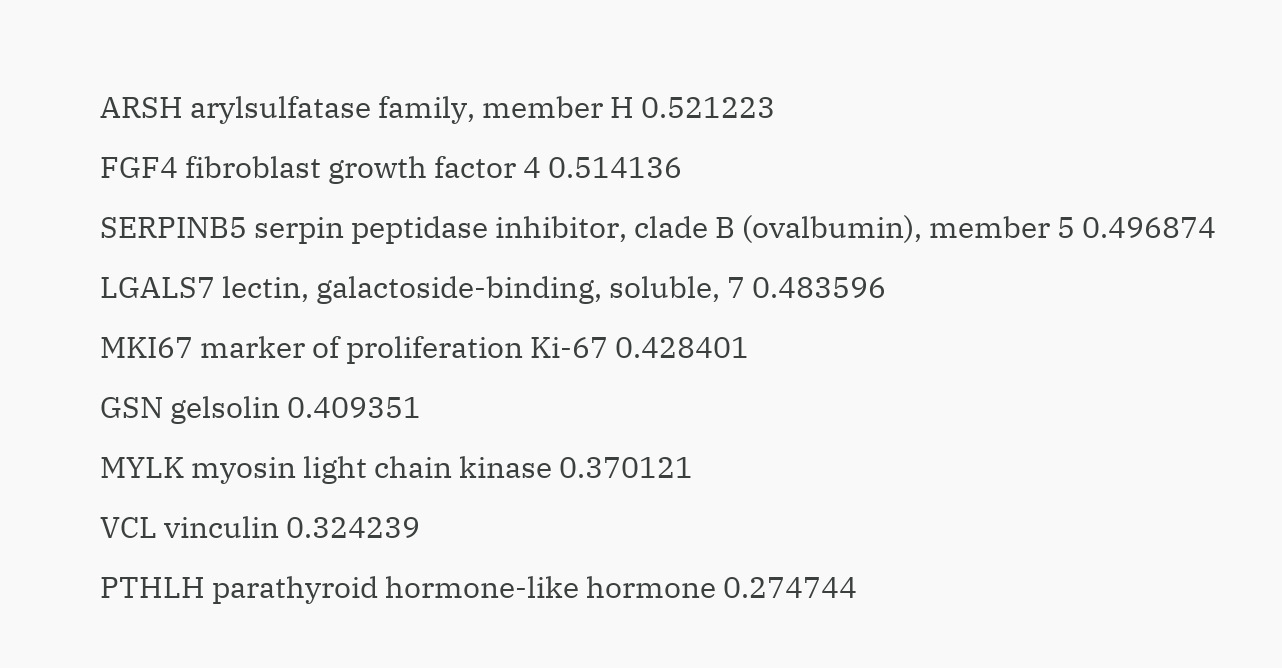ARSH arylsulfatase family, member H 0.521223
FGF4 fibroblast growth factor 4 0.514136
SERPINB5 serpin peptidase inhibitor, clade B (ovalbumin), member 5 0.496874
LGALS7 lectin, galactoside-binding, soluble, 7 0.483596
MKI67 marker of proliferation Ki-67 0.428401
GSN gelsolin 0.409351
MYLK myosin light chain kinase 0.370121
VCL vinculin 0.324239
PTHLH parathyroid hormone-like hormone 0.274744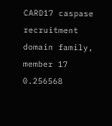CARD17 caspase recruitment domain family, member 17 0.256568